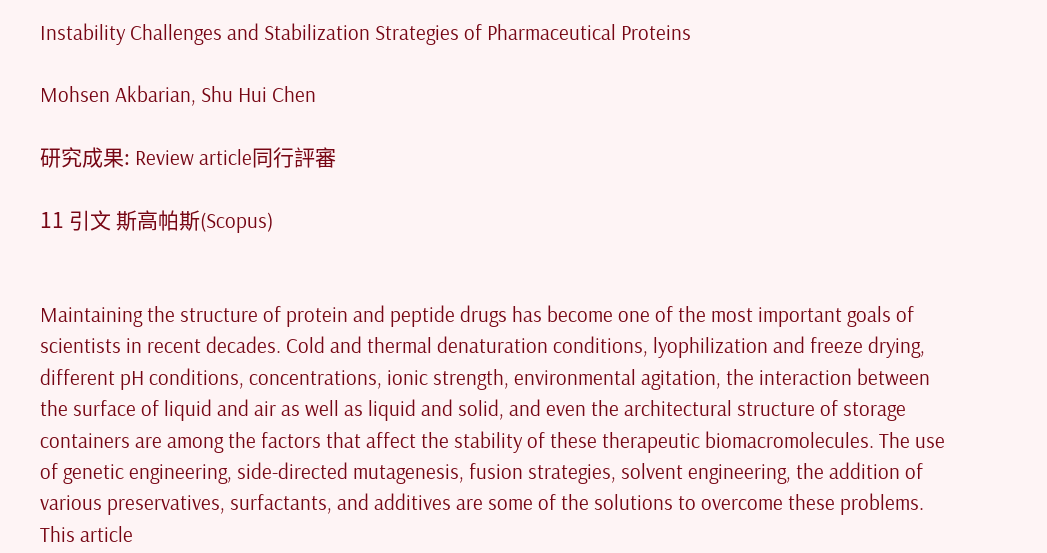Instability Challenges and Stabilization Strategies of Pharmaceutical Proteins

Mohsen Akbarian, Shu Hui Chen

研究成果: Review article同行評審

11 引文 斯高帕斯(Scopus)


Maintaining the structure of protein and peptide drugs has become one of the most important goals of scientists in recent decades. Cold and thermal denaturation conditions, lyophilization and freeze drying, different pH conditions, concentrations, ionic strength, environmental agitation, the interaction between the surface of liquid and air as well as liquid and solid, and even the architectural structure of storage containers are among the factors that affect the stability of these therapeutic biomacromolecules. The use of genetic engineering, side-directed mutagenesis, fusion strategies, solvent engineering, the addition of various preservatives, surfactants, and additives are some of the solutions to overcome these problems. This article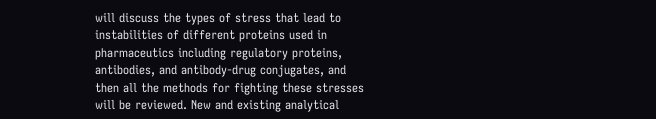will discuss the types of stress that lead to instabilities of different proteins used in pharmaceutics including regulatory proteins, antibodies, and antibody-drug conjugates, and then all the methods for fighting these stresses will be reviewed. New and existing analytical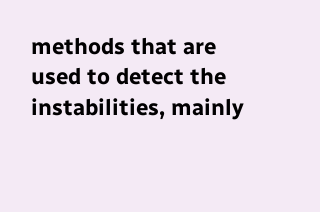methods that are used to detect the instabilities, mainly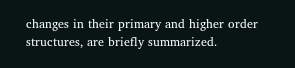changes in their primary and higher order structures, are briefly summarized.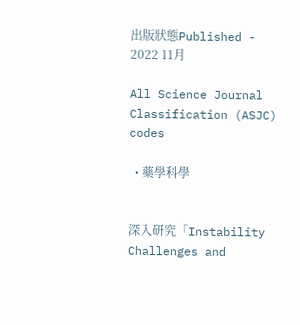出版狀態Published - 2022 11月

All Science Journal Classification (ASJC) codes

  • 藥學科學


深入研究「Instability Challenges and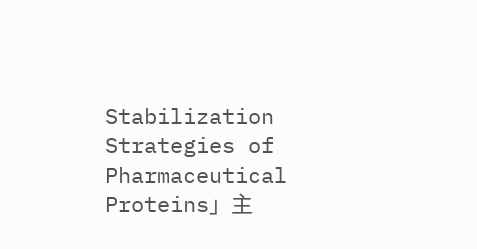Stabilization Strategies of Pharmaceutical Proteins」主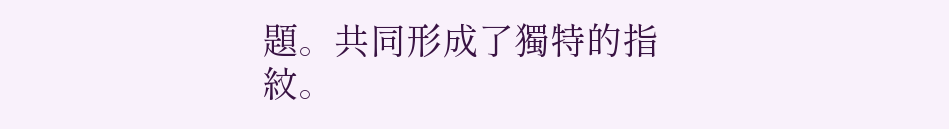題。共同形成了獨特的指紋。